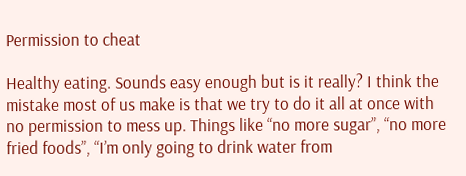Permission to cheat

Healthy eating. Sounds easy enough but is it really? I think the mistake most of us make is that we try to do it all at once with no permission to mess up. Things like “no more sugar”, “no more fried foods”, “I’m only going to drink water from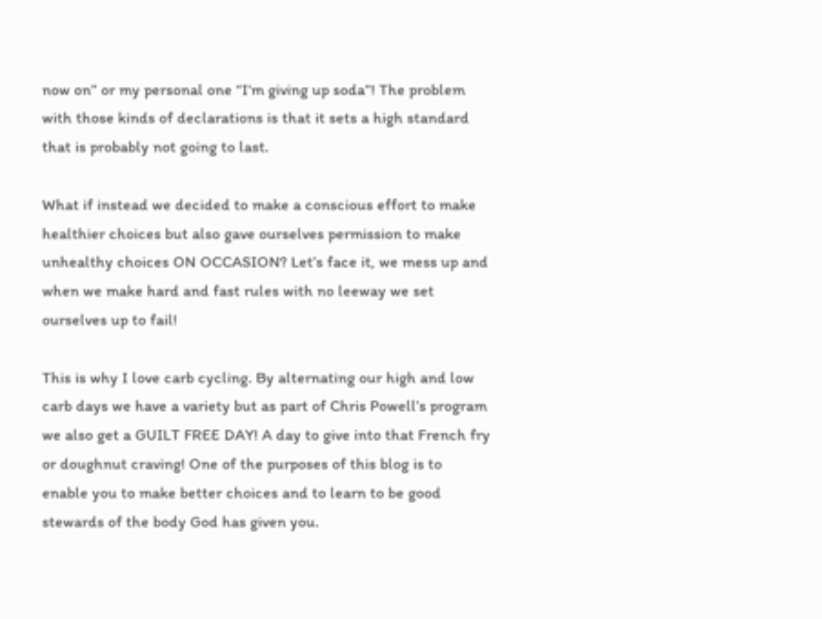now on” or my personal one “I’m giving up soda”! The problem with those kinds of declarations is that it sets a high standard that is probably not going to last.

What if instead we decided to make a conscious effort to make healthier choices but also gave ourselves permission to make unhealthy choices ON OCCASION? Let’s face it, we mess up and when we make hard and fast rules with no leeway we set ourselves up to fail!

This is why I love carb cycling. By alternating our high and low carb days we have a variety but as part of Chris Powell’s program we also get a GUILT FREE DAY! A day to give into that French fry or doughnut craving! One of the purposes of this blog is to enable you to make better choices and to learn to be good stewards of the body God has given you.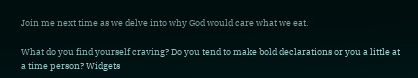Join me next time as we delve into why God would care what we eat.

What do you find yourself craving? Do you tend to make bold declarations or you a little at a time person? Widgets